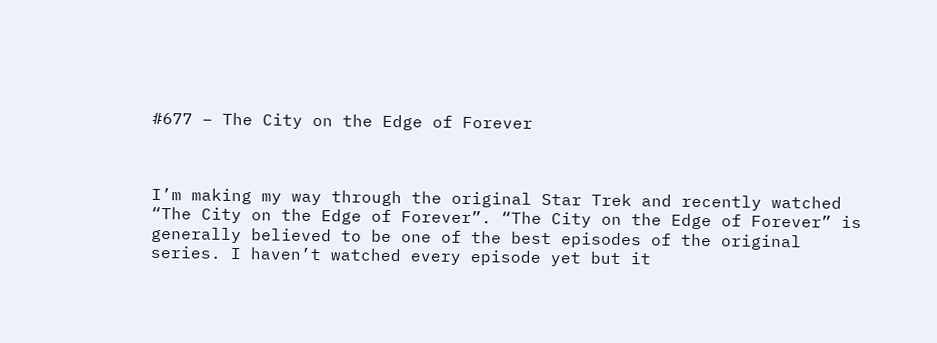#677 – The City on the Edge of Forever



I’m making my way through the original Star Trek and recently watched “The City on the Edge of Forever”. “The City on the Edge of Forever” is generally believed to be one of the best episodes of the original series. I haven’t watched every episode yet but it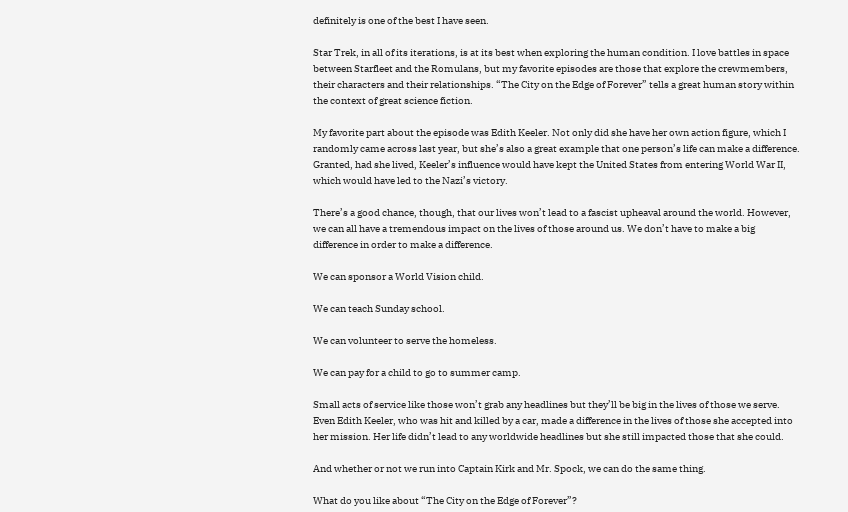definitely is one of the best I have seen.

Star Trek, in all of its iterations, is at its best when exploring the human condition. I love battles in space between Starfleet and the Romulans, but my favorite episodes are those that explore the crewmembers, their characters and their relationships. “The City on the Edge of Forever” tells a great human story within the context of great science fiction.

My favorite part about the episode was Edith Keeler. Not only did she have her own action figure, which I randomly came across last year, but she’s also a great example that one person’s life can make a difference. Granted, had she lived, Keeler’s influence would have kept the United States from entering World War II, which would have led to the Nazi’s victory.

There’s a good chance, though, that our lives won’t lead to a fascist upheaval around the world. However, we can all have a tremendous impact on the lives of those around us. We don’t have to make a big difference in order to make a difference.

We can sponsor a World Vision child.

We can teach Sunday school.

We can volunteer to serve the homeless.

We can pay for a child to go to summer camp.

Small acts of service like those won’t grab any headlines but they’ll be big in the lives of those we serve. Even Edith Keeler, who was hit and killed by a car, made a difference in the lives of those she accepted into her mission. Her life didn’t lead to any worldwide headlines but she still impacted those that she could.

And whether or not we run into Captain Kirk and Mr. Spock, we can do the same thing.

What do you like about “The City on the Edge of Forever”?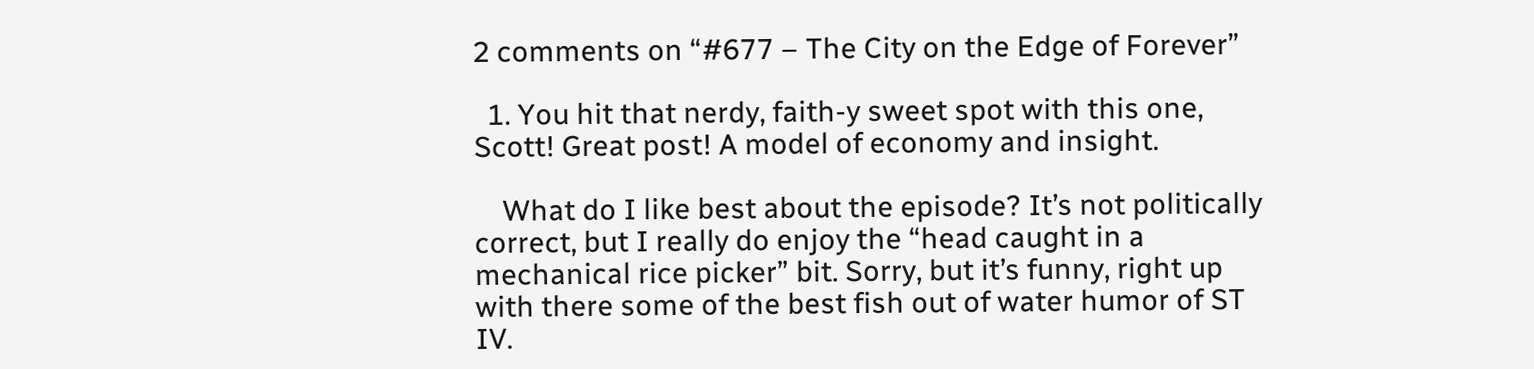2 comments on “#677 – The City on the Edge of Forever”

  1. You hit that nerdy, faith-y sweet spot with this one, Scott! Great post! A model of economy and insight.

    What do I like best about the episode? It’s not politically correct, but I really do enjoy the “head caught in a mechanical rice picker” bit. Sorry, but it’s funny, right up with there some of the best fish out of water humor of ST IV.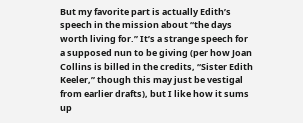But my favorite part is actually Edith’s speech in the mission about “the days worth living for.” It’s a strange speech for a supposed nun to be giving (per how Joan Collins is billed in the credits, “Sister Edith Keeler,” though this may just be vestigal from earlier drafts), but I like how it sums up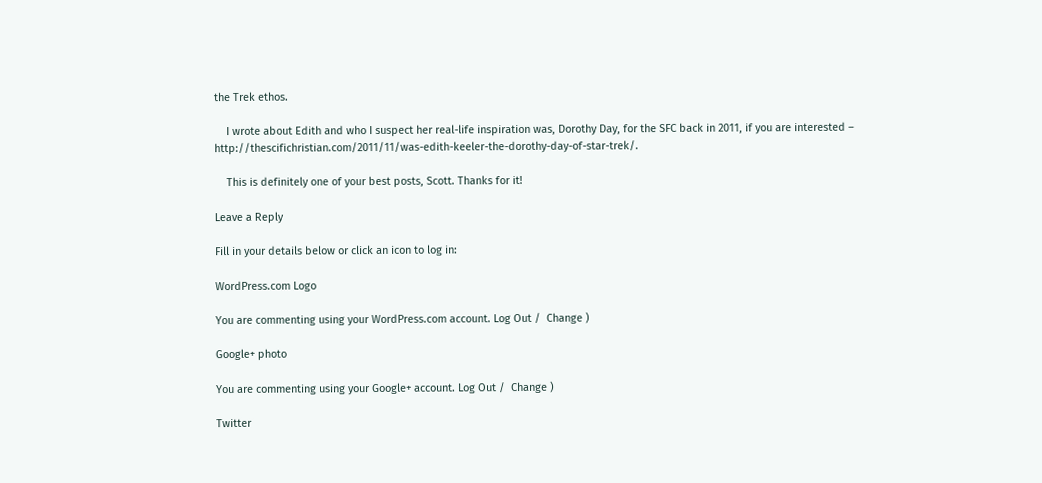the Trek ethos.

    I wrote about Edith and who I suspect her real-life inspiration was, Dorothy Day, for the SFC back in 2011, if you are interested – http://thescifichristian.com/2011/11/was-edith-keeler-the-dorothy-day-of-star-trek/.

    This is definitely one of your best posts, Scott. Thanks for it!

Leave a Reply

Fill in your details below or click an icon to log in:

WordPress.com Logo

You are commenting using your WordPress.com account. Log Out /  Change )

Google+ photo

You are commenting using your Google+ account. Log Out /  Change )

Twitter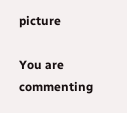picture

You are commenting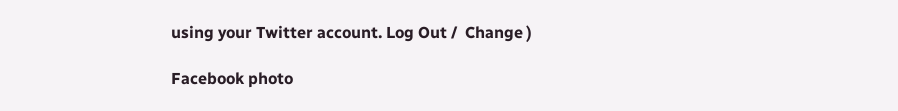using your Twitter account. Log Out /  Change )

Facebook photo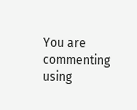You are commenting using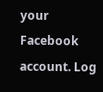your Facebook account. Log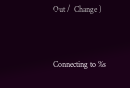Out /  Change )


Connecting to %s